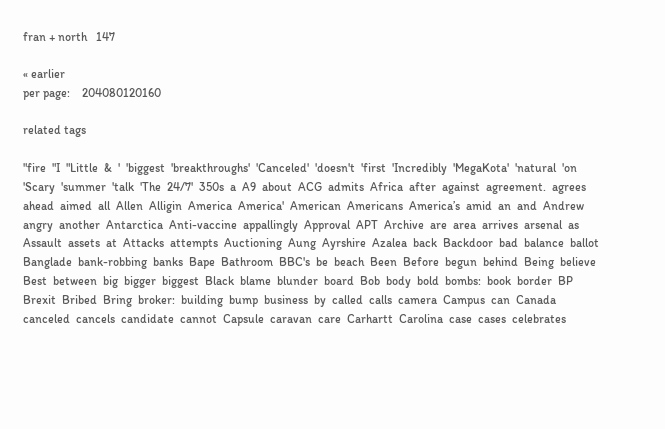fran + north   147

« earlier
per page:    204080120160

related tags

"fire  "I  "Little  &  '  'biggest  'breakthroughs'  'Canceled'  'doesn't  'first  'Incredibly  'MegaKota'  'natural  'on  'Scary  'summer  'talk  'The  24/7'  350s  a  A9  about  ACG  admits  Africa  after  against  agreement.  agrees  ahead  aimed  all  Allen  Alligin  America  America'  American  Americans  America’s  amid  an  and  Andrew  angry  another  Antarctica  Anti-vaccine  appallingly  Approval  APT  Archive  are  area  arrives  arsenal  as  Assault  assets  at  Attacks  attempts  Auctioning  Aung  Ayrshire  Azalea  back  Backdoor  bad  balance  ballot  Banglade  bank-robbing  banks  Bape  Bathroom  BBC's  be  beach  Been  Before  begun  behind  Being  believe  Best  between  big  bigger  biggest  Black  blame  blunder  board  Bob  body  bold  bombs:  book  border  BP  Brexit  Bribed  Bring  broker:  building  bump  business  by  called  calls  camera  Campus  can  Canada  canceled  cancels  candidate  cannot  Capsule  caravan  care  Carhartt  Carolina  case  cases  celebrates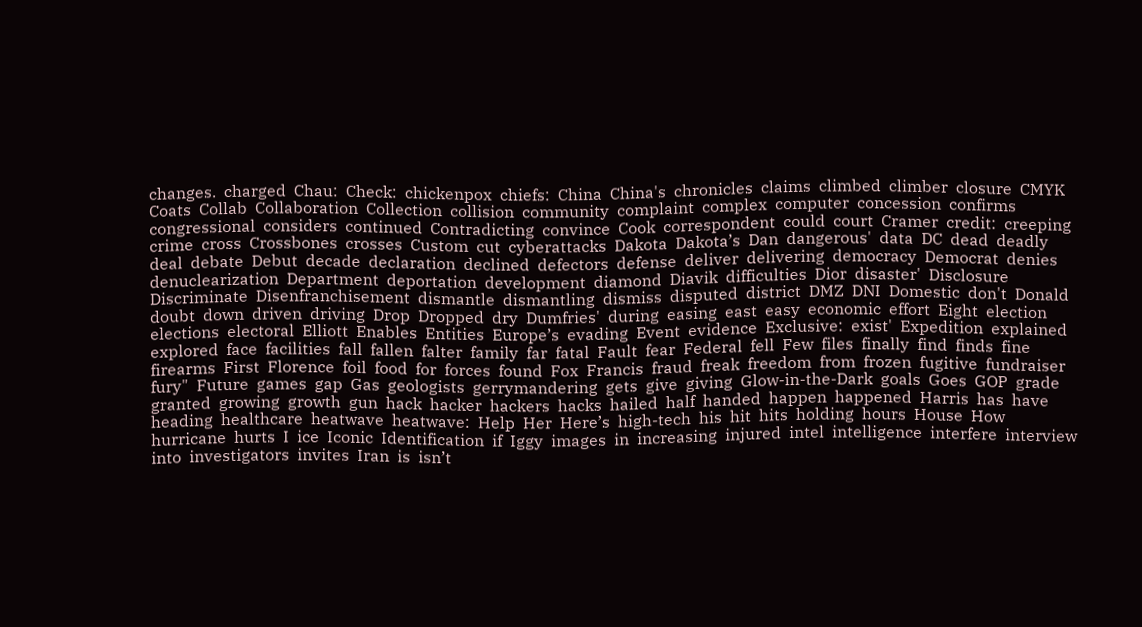changes.  charged  Chau:  Check:  chickenpox  chiefs:  China  China's  chronicles  claims  climbed  climber  closure  CMYK  Coats  Collab  Collaboration  Collection  collision  community  complaint  complex  computer  concession  confirms  congressional  considers  continued  Contradicting  convince  Cook  correspondent  could  court  Cramer  credit:  creeping  crime  cross  Crossbones  crosses  Custom  cut  cyberattacks  Dakota  Dakota’s  Dan  dangerous'  data  DC  dead  deadly  deal  debate  Debut  decade  declaration  declined  defectors  defense  deliver  delivering  democracy  Democrat  denies  denuclearization  Department  deportation  development  diamond  Diavik  difficulties  Dior  disaster'  Disclosure  Discriminate  Disenfranchisement  dismantle  dismantling  dismiss  disputed  district  DMZ  DNI  Domestic  don't  Donald  doubt  down  driven  driving  Drop  Dropped  dry  Dumfries'  during  easing  east  easy  economic  effort  Eight  election  elections  electoral  Elliott  Enables  Entities  Europe’s  evading  Event  evidence  Exclusive:  exist'  Expedition  explained  explored  face  facilities  fall  fallen  falter  family  far  fatal  Fault  fear  Federal  fell  Few  files  finally  find  finds  fine  firearms  First  Florence  foil  food  for  forces  found  Fox  Francis  fraud  freak  freedom  from  frozen  fugitive  fundraiser  fury"  Future  games  gap  Gas  geologists  gerrymandering  gets  give  giving  Glow-in-the-Dark  goals  Goes  GOP  grade  granted  growing  growth  gun  hack  hacker  hackers  hacks  hailed  half  handed  happen  happened  Harris  has  have  heading  healthcare  heatwave  heatwave:  Help  Her  Here’s  high-tech  his  hit  hits  holding  hours  House  How  hurricane  hurts  I  ice  Iconic  Identification  if  Iggy  images  in  increasing  injured  intel  intelligence  interfere  interview  into  investigators  invites  Iran  is  isn’t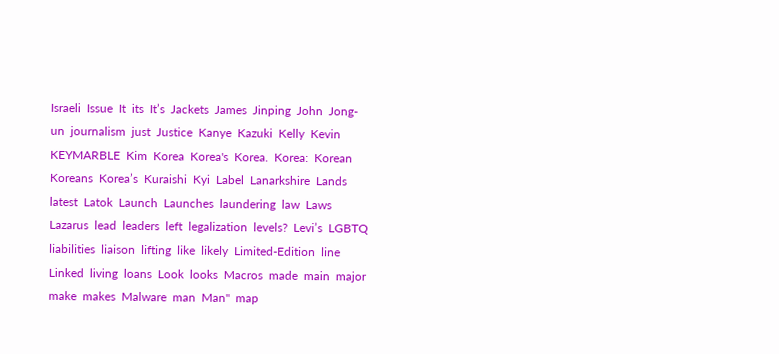Israeli  Issue  It  its  It’s  Jackets  James  Jinping  John  Jong-un  journalism  just  Justice  Kanye  Kazuki  Kelly  Kevin  KEYMARBLE  Kim  Korea  Korea's  Korea.  Korea:  Korean  Koreans  Korea’s  Kuraishi  Kyi  Label  Lanarkshire  Lands  latest  Latok  Launch  Launches  laundering  law  Laws  Lazarus  lead  leaders  left  legalization  levels?  Levi’s  LGBTQ  liabilities  liaison  lifting  like  likely  Limited-Edition  line  Linked  living  loans  Look  looks  Macros  made  main  major  make  makes  Malware  man  Man"  map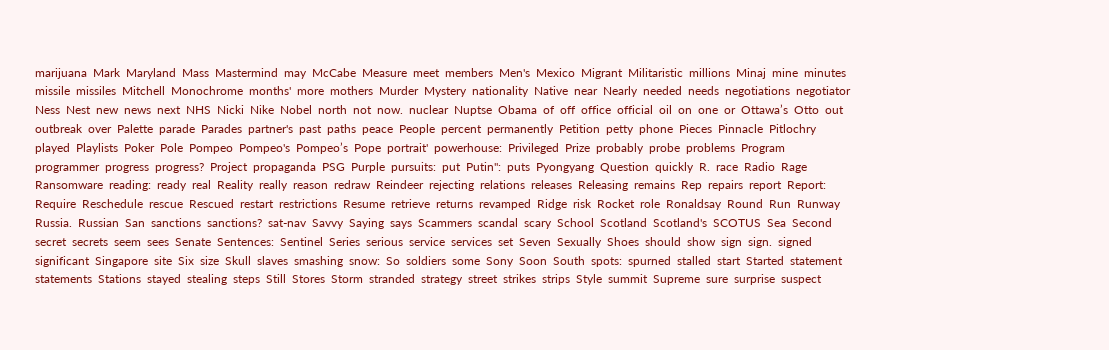marijuana  Mark  Maryland  Mass  Mastermind  may  McCabe  Measure  meet  members  Men's  Mexico  Migrant  Militaristic  millions  Minaj  mine  minutes  missile  missiles  Mitchell  Monochrome  months'  more  mothers  Murder  Mystery  nationality  Native  near  Nearly  needed  needs  negotiations  negotiator  Ness  Nest  new  news  next  NHS  Nicki  Nike  Nobel  north  not  now.  nuclear  Nuptse  Obama  of  off  office  official  oil  on  one  or  Ottawa’s  Otto  out  outbreak  over  Palette  parade  Parades  partner's  past  paths  peace  People  percent  permanently  Petition  petty  phone  Pieces  Pinnacle  Pitlochry  played  Playlists  Poker  Pole  Pompeo  Pompeo's  Pompeo’s  Pope  portrait'  powerhouse:  Privileged  Prize  probably  probe  problems  Program  programmer  progress  progress?  Project  propaganda  PSG  Purple  pursuits:  put  Putin":  puts  Pyongyang  Question  quickly  R.  race  Radio  Rage  Ransomware  reading:  ready  real  Reality  really  reason  redraw  Reindeer  rejecting  relations  releases  Releasing  remains  Rep  repairs  report  Report:  Require  Reschedule  rescue  Rescued  restart  restrictions  Resume  retrieve  returns  revamped  Ridge  risk  Rocket  role  Ronaldsay  Round  Run  Runway  Russia.  Russian  San  sanctions  sanctions?  sat-nav  Savvy  Saying  says  Scammers  scandal  scary  School  Scotland  Scotland's  SCOTUS  Sea  Second  secret  secrets  seem  sees  Senate  Sentences:  Sentinel  Series  serious  service  services  set  Seven  Sexually  Shoes  should  show  sign  sign.  signed  significant  Singapore  site  Six  size  Skull  slaves  smashing  snow:  So  soldiers  some  Sony  Soon  South  spots:  spurned  stalled  start  Started  statement  statements  Stations  stayed  stealing  steps  Still  Stores  Storm  stranded  strategy  street  strikes  strips  Style  summit  Supreme  sure  surprise  suspect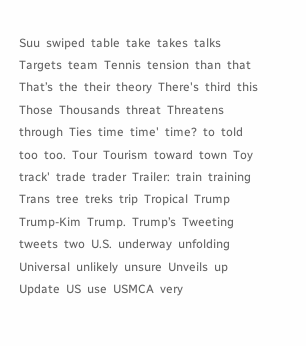Suu  swiped  table  take  takes  talks  Targets  team  Tennis  tension  than  that  That’s  the  their  theory  There's  third  this  Those  Thousands  threat  Threatens  through  Ties  time  time'  time?  to  told  too  too.  Tour  Tourism  toward  town  Toy  track'  trade  trader  Trailer:  train  training  Trans  tree  treks  trip  Tropical  Trump  Trump-Kim  Trump.  Trump’s  Tweeting  tweets  two  U.S.  underway  unfolding  Universal  unlikely  unsure  Unveils  up  Update  US  use  USMCA  very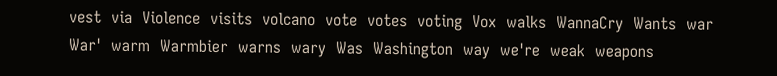vest  via  Violence  visits  volcano  vote  votes  voting  Vox  walks  WannaCry  Wants  war  War'  warm  Warmbier  warns  wary  Was  Washington  way  we're  weak  weapons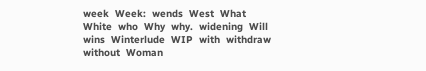week  Week:  wends  West  What  White  who  Why  why.  widening  Will  wins  Winterlude  WIP  with  withdraw  without  Woman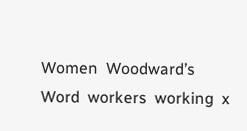Women  Woodward’s  Word  workers  working  x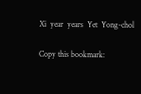Xi  year  years  Yet  Yong-chol

Copy this bookmark: